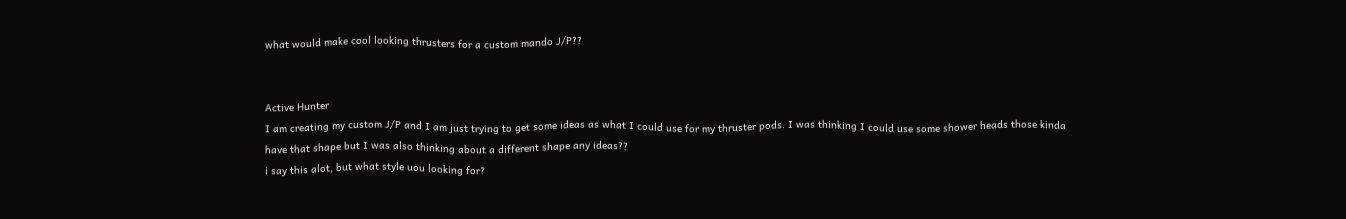what would make cool looking thrusters for a custom mando J/P??


Active Hunter
I am creating my custom J/P and I am just trying to get some ideas as what I could use for my thruster pods. I was thinking I could use some shower heads those kinda have that shape but I was also thinking about a different shape any ideas??
i say this alot, but what style uou looking for?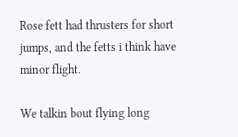Rose fett had thrusters for short jumps, and the fetts i think have minor flight.

We talkin bout flying long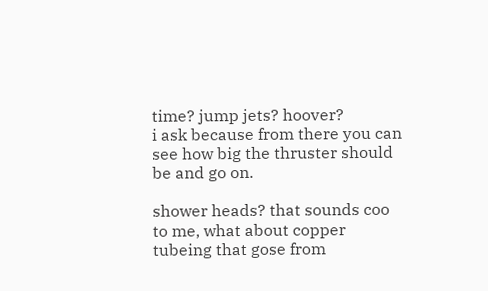time? jump jets? hoover?
i ask because from there you can see how big the thruster should be and go on.

shower heads? that sounds coo to me, what about copper tubeing that gose from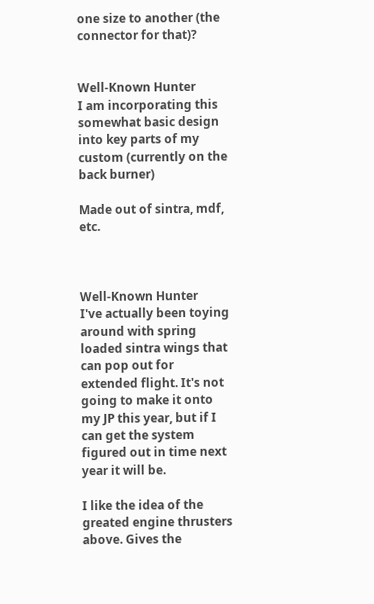one size to another (the connector for that)?


Well-Known Hunter
I am incorporating this somewhat basic design into key parts of my custom (currently on the back burner)

Made out of sintra, mdf, etc.



Well-Known Hunter
I've actually been toying around with spring loaded sintra wings that can pop out for extended flight. It's not going to make it onto my JP this year, but if I can get the system figured out in time next year it will be.

I like the idea of the greated engine thrusters above. Gives the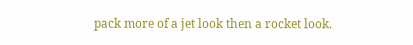pack more of a jet look then a rocket look.